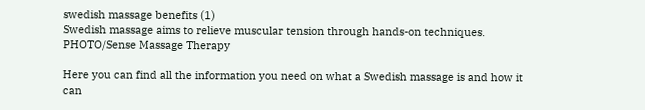swedish massage benefits (1)
Swedish massage aims to relieve muscular tension through hands-on techniques. PHOTO/Sense Massage Therapy

Here you can find all the information you need on what a Swedish massage is and how it can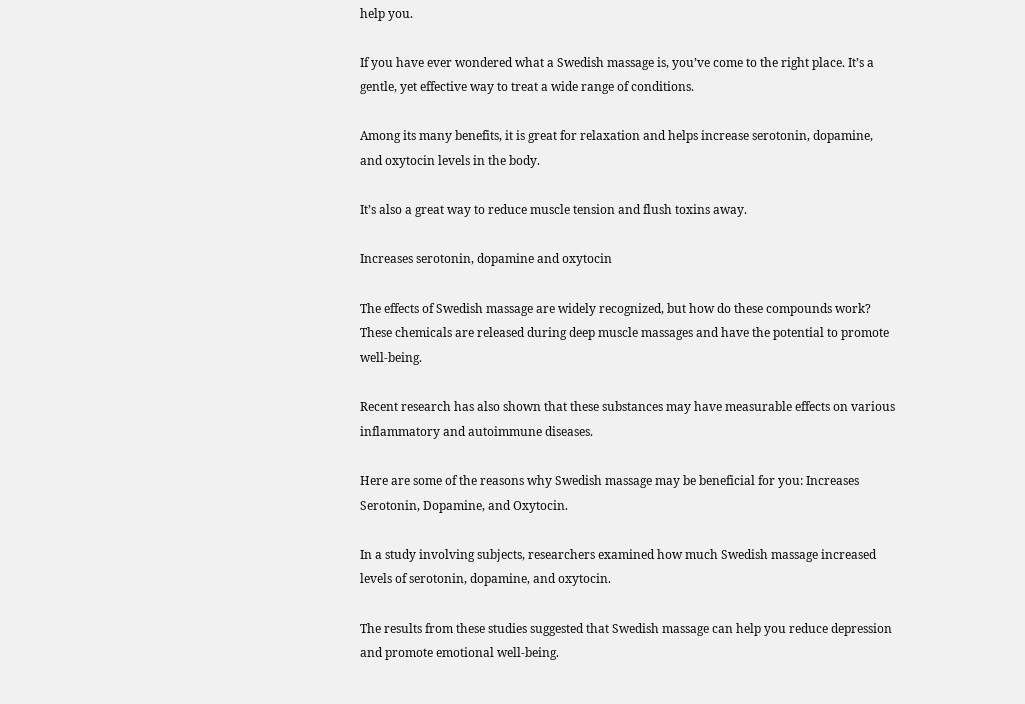help you.

If you have ever wondered what a Swedish massage is, you’ve come to the right place. It’s a gentle, yet effective way to treat a wide range of conditions.

Among its many benefits, it is great for relaxation and helps increase serotonin, dopamine, and oxytocin levels in the body.

It’s also a great way to reduce muscle tension and flush toxins away.

Increases serotonin, dopamine and oxytocin

The effects of Swedish massage are widely recognized, but how do these compounds work? These chemicals are released during deep muscle massages and have the potential to promote well-being.

Recent research has also shown that these substances may have measurable effects on various inflammatory and autoimmune diseases.

Here are some of the reasons why Swedish massage may be beneficial for you: Increases Serotonin, Dopamine, and Oxytocin.

In a study involving subjects, researchers examined how much Swedish massage increased levels of serotonin, dopamine, and oxytocin.

The results from these studies suggested that Swedish massage can help you reduce depression and promote emotional well-being.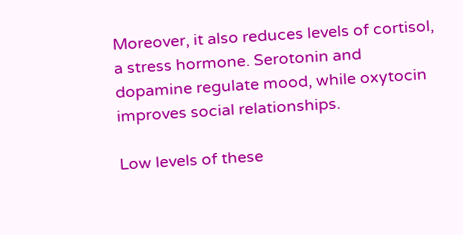Moreover, it also reduces levels of cortisol, a stress hormone. Serotonin and dopamine regulate mood, while oxytocin improves social relationships.

Low levels of these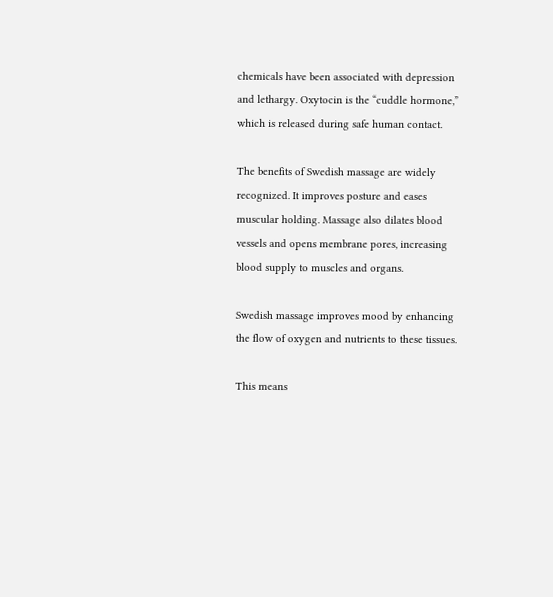chemicals have been associated with depression and lethargy. Oxytocin is the “cuddle hormone,” which is released during safe human contact.

The benefits of Swedish massage are widely recognized. It improves posture and eases muscular holding. Massage also dilates blood vessels and opens membrane pores, increasing blood supply to muscles and organs.

Swedish massage improves mood by enhancing the flow of oxygen and nutrients to these tissues.

This means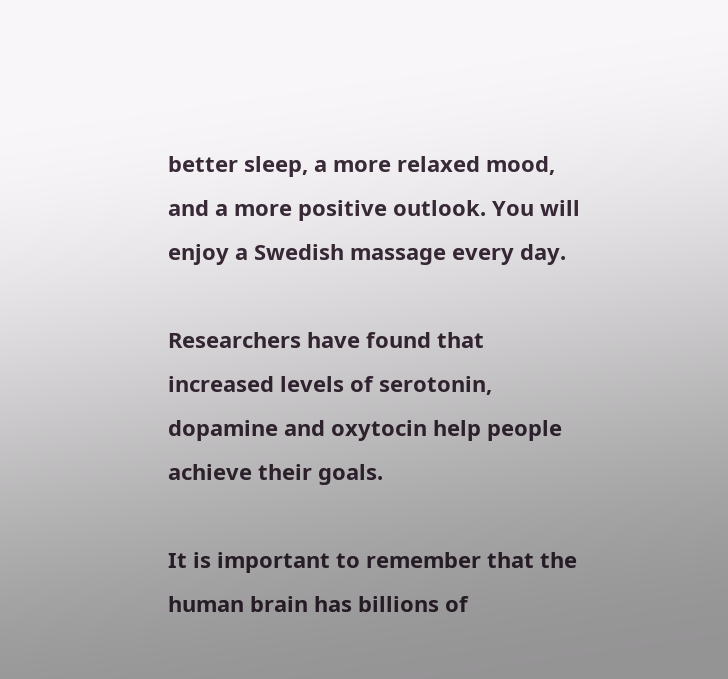better sleep, a more relaxed mood, and a more positive outlook. You will enjoy a Swedish massage every day.

Researchers have found that increased levels of serotonin, dopamine and oxytocin help people achieve their goals.

It is important to remember that the human brain has billions of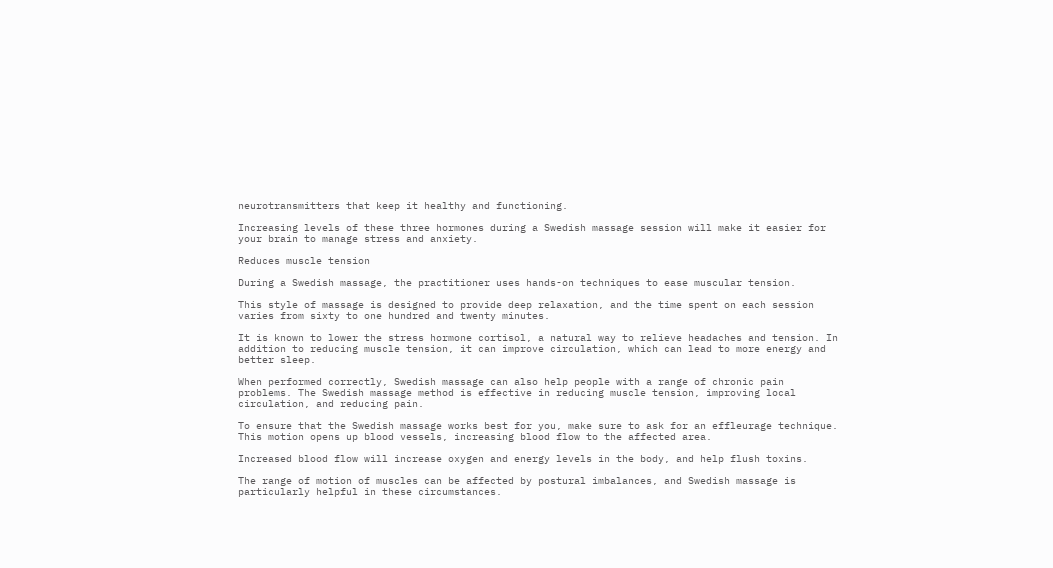neurotransmitters that keep it healthy and functioning.

Increasing levels of these three hormones during a Swedish massage session will make it easier for your brain to manage stress and anxiety.

Reduces muscle tension

During a Swedish massage, the practitioner uses hands-on techniques to ease muscular tension.

This style of massage is designed to provide deep relaxation, and the time spent on each session varies from sixty to one hundred and twenty minutes.

It is known to lower the stress hormone cortisol, a natural way to relieve headaches and tension. In addition to reducing muscle tension, it can improve circulation, which can lead to more energy and better sleep.

When performed correctly, Swedish massage can also help people with a range of chronic pain problems. The Swedish massage method is effective in reducing muscle tension, improving local circulation, and reducing pain.

To ensure that the Swedish massage works best for you, make sure to ask for an effleurage technique. This motion opens up blood vessels, increasing blood flow to the affected area.

Increased blood flow will increase oxygen and energy levels in the body, and help flush toxins.

The range of motion of muscles can be affected by postural imbalances, and Swedish massage is particularly helpful in these circumstances.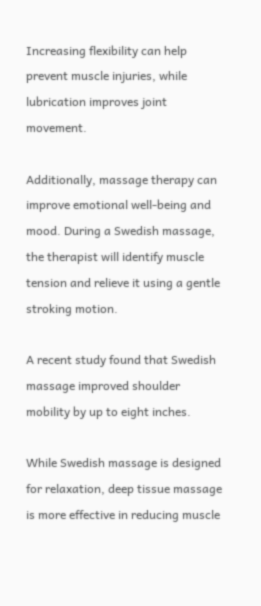Increasing flexibility can help prevent muscle injuries, while lubrication improves joint movement.

Additionally, massage therapy can improve emotional well-being and mood. During a Swedish massage, the therapist will identify muscle tension and relieve it using a gentle stroking motion.

A recent study found that Swedish massage improved shoulder mobility by up to eight inches.

While Swedish massage is designed for relaxation, deep tissue massage is more effective in reducing muscle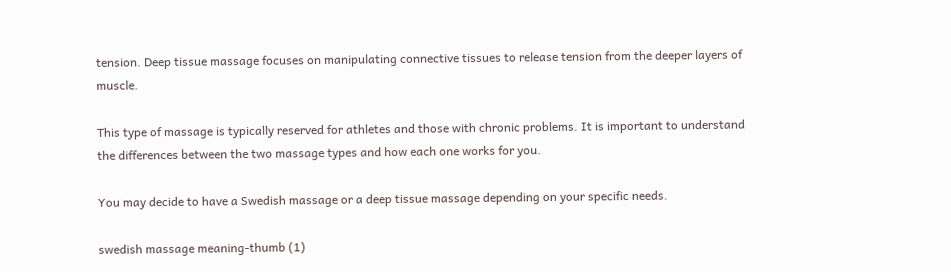tension. Deep tissue massage focuses on manipulating connective tissues to release tension from the deeper layers of muscle.

This type of massage is typically reserved for athletes and those with chronic problems. It is important to understand the differences between the two massage types and how each one works for you.

You may decide to have a Swedish massage or a deep tissue massage depending on your specific needs.

swedish massage meaning-thumb (1)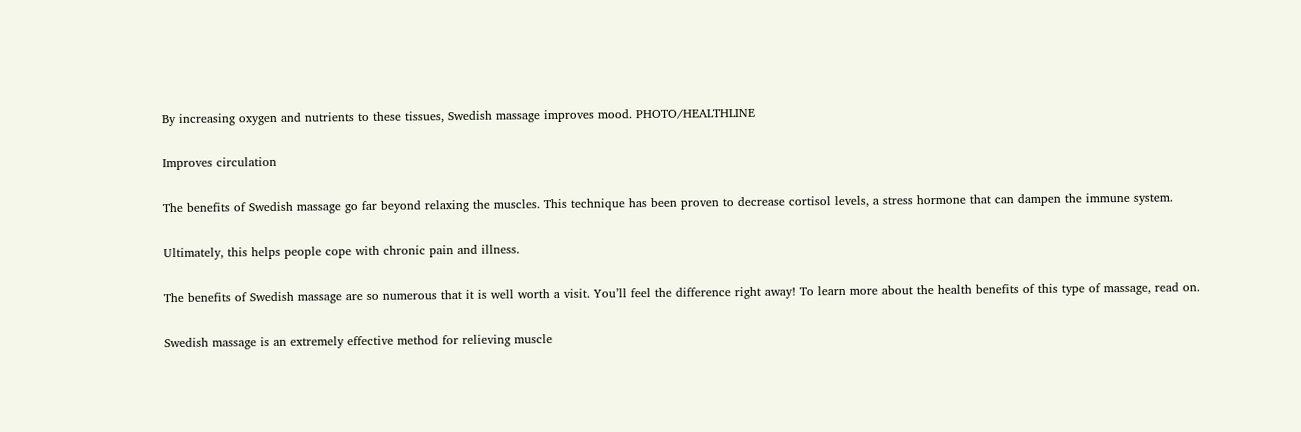By increasing oxygen and nutrients to these tissues, Swedish massage improves mood. PHOTO/HEALTHLINE

Improves circulation

The benefits of Swedish massage go far beyond relaxing the muscles. This technique has been proven to decrease cortisol levels, a stress hormone that can dampen the immune system.

Ultimately, this helps people cope with chronic pain and illness.

The benefits of Swedish massage are so numerous that it is well worth a visit. You’ll feel the difference right away! To learn more about the health benefits of this type of massage, read on.

Swedish massage is an extremely effective method for relieving muscle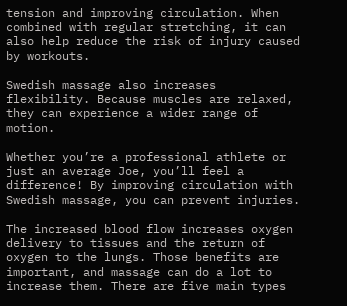tension and improving circulation. When combined with regular stretching, it can also help reduce the risk of injury caused by workouts.

Swedish massage also increases flexibility. Because muscles are relaxed, they can experience a wider range of motion.

Whether you’re a professional athlete or just an average Joe, you’ll feel a difference! By improving circulation with Swedish massage, you can prevent injuries.

The increased blood flow increases oxygen delivery to tissues and the return of oxygen to the lungs. Those benefits are important, and massage can do a lot to increase them. There are five main types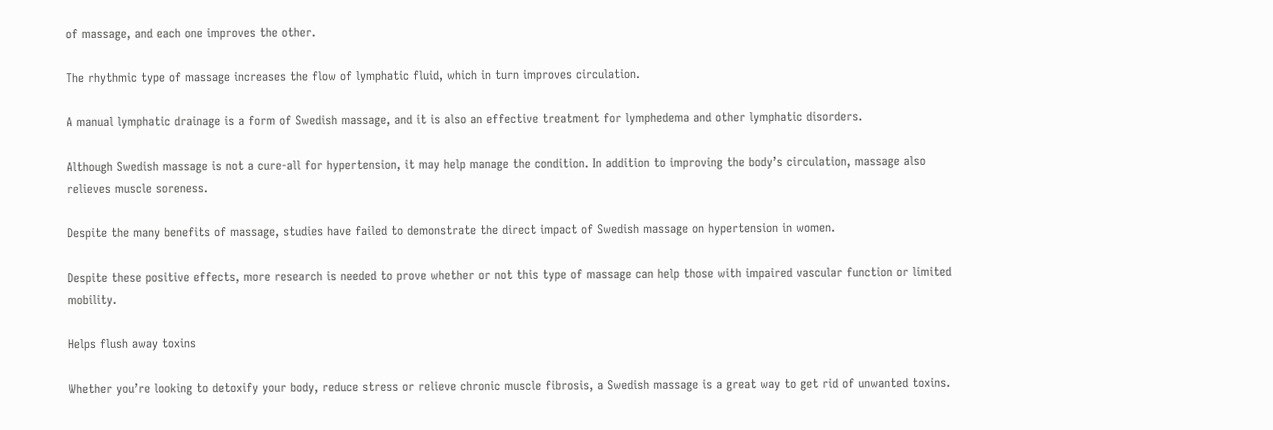of massage, and each one improves the other.

The rhythmic type of massage increases the flow of lymphatic fluid, which in turn improves circulation.

A manual lymphatic drainage is a form of Swedish massage, and it is also an effective treatment for lymphedema and other lymphatic disorders.

Although Swedish massage is not a cure-all for hypertension, it may help manage the condition. In addition to improving the body’s circulation, massage also relieves muscle soreness.

Despite the many benefits of massage, studies have failed to demonstrate the direct impact of Swedish massage on hypertension in women.

Despite these positive effects, more research is needed to prove whether or not this type of massage can help those with impaired vascular function or limited mobility.

Helps flush away toxins

Whether you’re looking to detoxify your body, reduce stress or relieve chronic muscle fibrosis, a Swedish massage is a great way to get rid of unwanted toxins.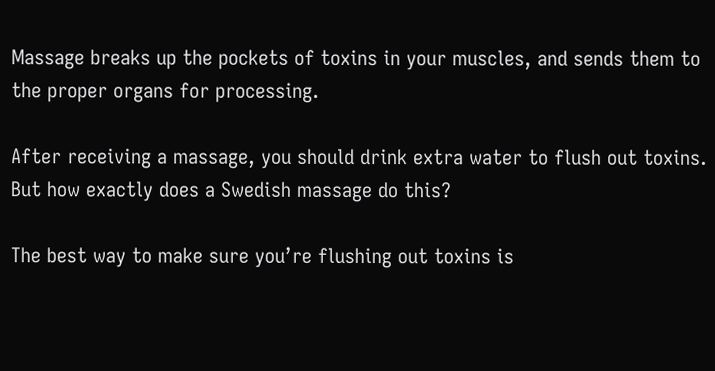Massage breaks up the pockets of toxins in your muscles, and sends them to the proper organs for processing.

After receiving a massage, you should drink extra water to flush out toxins. But how exactly does a Swedish massage do this?

The best way to make sure you’re flushing out toxins is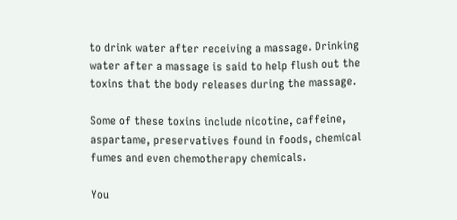to drink water after receiving a massage. Drinking water after a massage is said to help flush out the toxins that the body releases during the massage.

Some of these toxins include nicotine, caffeine, aspartame, preservatives found in foods, chemical fumes and even chemotherapy chemicals.

You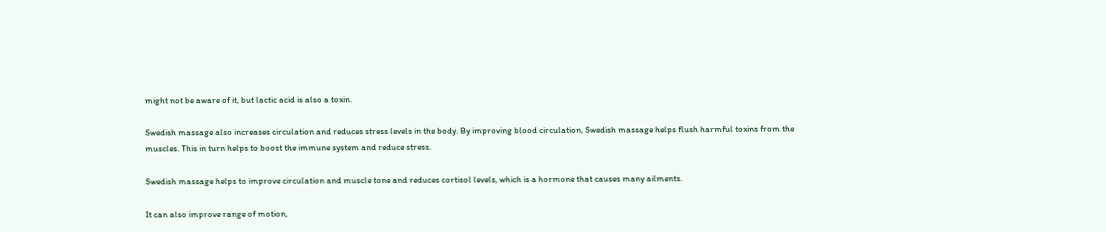might not be aware of it, but lactic acid is also a toxin.

Swedish massage also increases circulation and reduces stress levels in the body. By improving blood circulation, Swedish massage helps flush harmful toxins from the muscles. This in turn helps to boost the immune system and reduce stress.

Swedish massage helps to improve circulation and muscle tone and reduces cortisol levels, which is a hormone that causes many ailments.

It can also improve range of motion,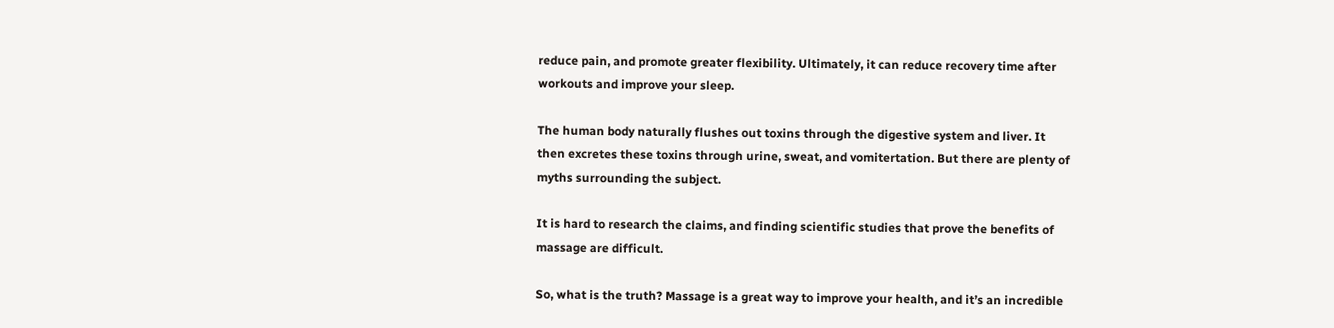reduce pain, and promote greater flexibility. Ultimately, it can reduce recovery time after workouts and improve your sleep.

The human body naturally flushes out toxins through the digestive system and liver. It then excretes these toxins through urine, sweat, and vomitertation. But there are plenty of myths surrounding the subject.

It is hard to research the claims, and finding scientific studies that prove the benefits of massage are difficult.

So, what is the truth? Massage is a great way to improve your health, and it’s an incredible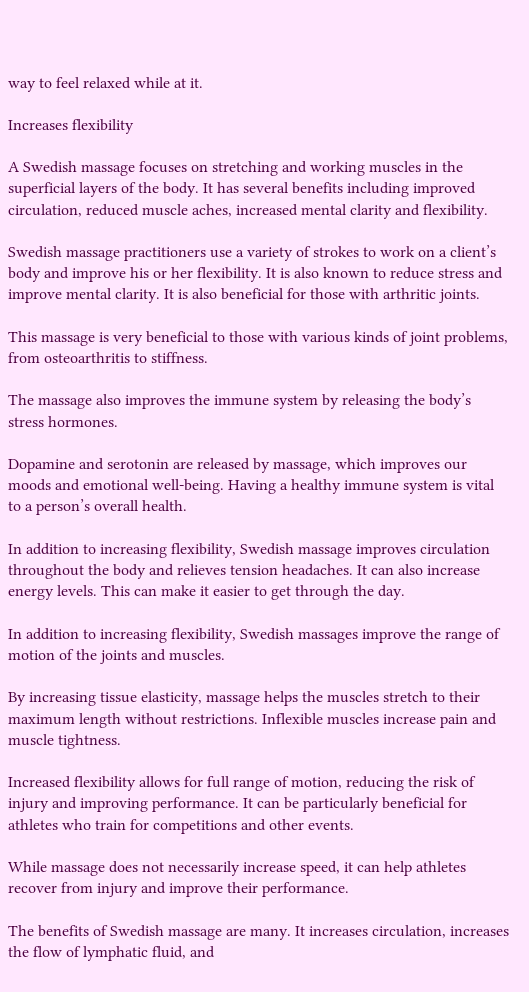way to feel relaxed while at it.

Increases flexibility

A Swedish massage focuses on stretching and working muscles in the superficial layers of the body. It has several benefits including improved circulation, reduced muscle aches, increased mental clarity and flexibility.

Swedish massage practitioners use a variety of strokes to work on a client’s body and improve his or her flexibility. It is also known to reduce stress and improve mental clarity. It is also beneficial for those with arthritic joints.

This massage is very beneficial to those with various kinds of joint problems, from osteoarthritis to stiffness.

The massage also improves the immune system by releasing the body’s stress hormones.

Dopamine and serotonin are released by massage, which improves our moods and emotional well-being. Having a healthy immune system is vital to a person’s overall health.

In addition to increasing flexibility, Swedish massage improves circulation throughout the body and relieves tension headaches. It can also increase energy levels. This can make it easier to get through the day.

In addition to increasing flexibility, Swedish massages improve the range of motion of the joints and muscles.

By increasing tissue elasticity, massage helps the muscles stretch to their maximum length without restrictions. Inflexible muscles increase pain and muscle tightness.

Increased flexibility allows for full range of motion, reducing the risk of injury and improving performance. It can be particularly beneficial for athletes who train for competitions and other events.

While massage does not necessarily increase speed, it can help athletes recover from injury and improve their performance.

The benefits of Swedish massage are many. It increases circulation, increases the flow of lymphatic fluid, and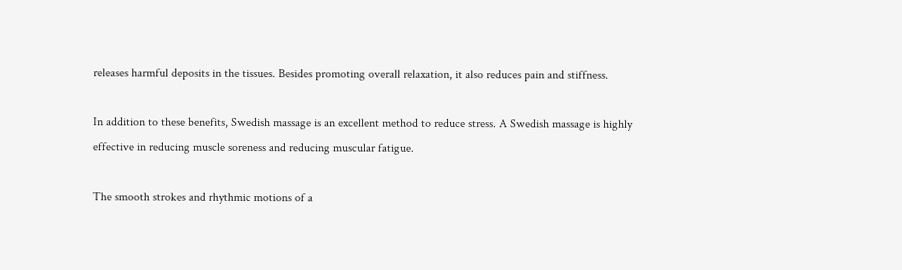releases harmful deposits in the tissues. Besides promoting overall relaxation, it also reduces pain and stiffness.

In addition to these benefits, Swedish massage is an excellent method to reduce stress. A Swedish massage is highly effective in reducing muscle soreness and reducing muscular fatigue.

The smooth strokes and rhythmic motions of a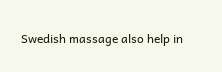Swedish massage also help in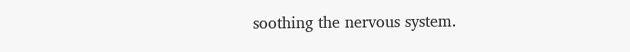soothing the nervous system.